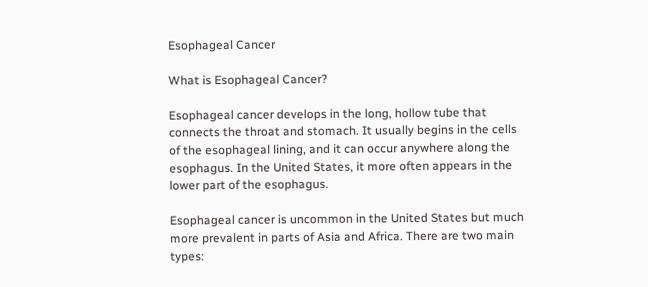Esophageal Cancer

What is Esophageal Cancer?

Esophageal cancer develops in the long, hollow tube that connects the throat and stomach. It usually begins in the cells of the esophageal lining, and it can occur anywhere along the esophagus. In the United States, it more often appears in the lower part of the esophagus.

Esophageal cancer is uncommon in the United States but much more prevalent in parts of Asia and Africa. There are two main types: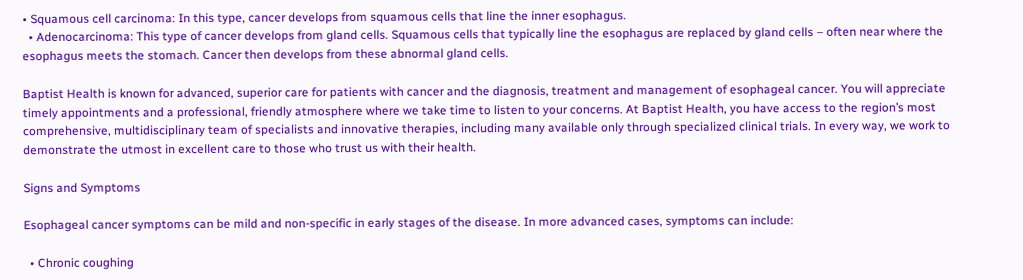• Squamous cell carcinoma: In this type, cancer develops from squamous cells that line the inner esophagus.
  • Adenocarcinoma: This type of cancer develops from gland cells. Squamous cells that typically line the esophagus are replaced by gland cells – often near where the esophagus meets the stomach. Cancer then develops from these abnormal gland cells.

Baptist Health is known for advanced, superior care for patients with cancer and the diagnosis, treatment and management of esophageal cancer. You will appreciate timely appointments and a professional, friendly atmosphere where we take time to listen to your concerns. At Baptist Health, you have access to the region’s most comprehensive, multidisciplinary team of specialists and innovative therapies, including many available only through specialized clinical trials. In every way, we work to demonstrate the utmost in excellent care to those who trust us with their health.

Signs and Symptoms

Esophageal cancer symptoms can be mild and non-specific in early stages of the disease. In more advanced cases, symptoms can include:

  • Chronic coughing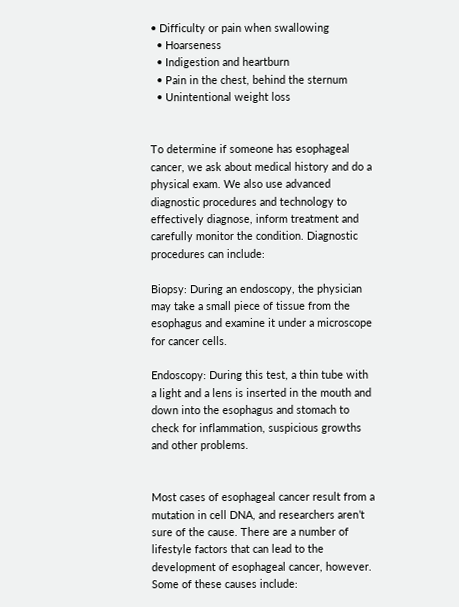• Difficulty or pain when swallowing
  • Hoarseness
  • Indigestion and heartburn
  • Pain in the chest, behind the sternum
  • Unintentional weight loss


To determine if someone has esophageal cancer, we ask about medical history and do a physical exam. We also use advanced diagnostic procedures and technology to effectively diagnose, inform treatment and carefully monitor the condition. Diagnostic procedures can include:

Biopsy: During an endoscopy, the physician may take a small piece of tissue from the esophagus and examine it under a microscope for cancer cells.

Endoscopy: During this test, a thin tube with a light and a lens is inserted in the mouth and down into the esophagus and stomach to check for inflammation, suspicious growths and other problems.


Most cases of esophageal cancer result from a mutation in cell DNA, and researchers aren’t sure of the cause. There are a number of lifestyle factors that can lead to the development of esophageal cancer, however. Some of these causes include: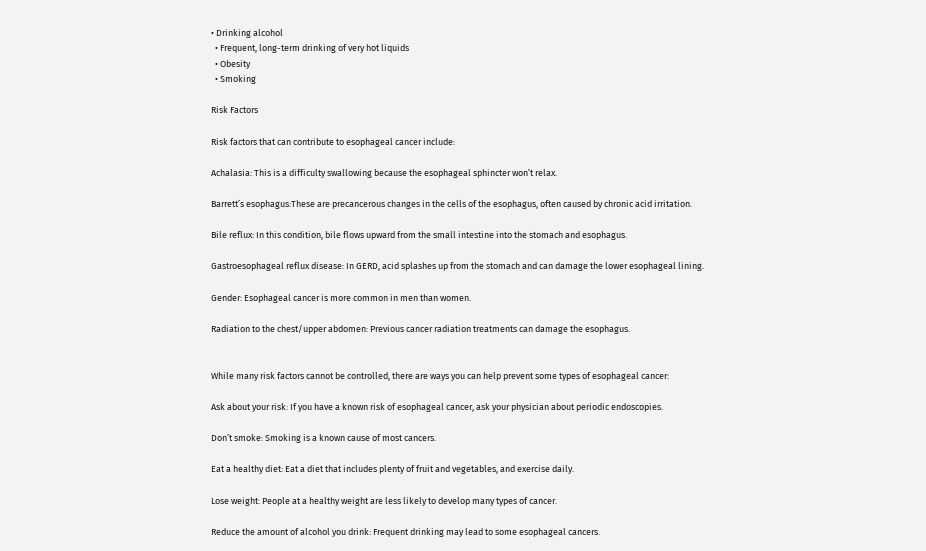• Drinking alcohol
  • Frequent, long-term drinking of very hot liquids
  • Obesity
  • Smoking

Risk Factors

Risk factors that can contribute to esophageal cancer include:

Achalasia: This is a difficulty swallowing because the esophageal sphincter won’t relax.

Barrett’s esophagus:These are precancerous changes in the cells of the esophagus, often caused by chronic acid irritation.

Bile reflux: In this condition, bile flows upward from the small intestine into the stomach and esophagus.

Gastroesophageal reflux disease: In GERD, acid splashes up from the stomach and can damage the lower esophageal lining.

Gender: Esophageal cancer is more common in men than women.

Radiation to the chest/upper abdomen: Previous cancer radiation treatments can damage the esophagus.


While many risk factors cannot be controlled, there are ways you can help prevent some types of esophageal cancer:

Ask about your risk: If you have a known risk of esophageal cancer, ask your physician about periodic endoscopies.

Don’t smoke: Smoking is a known cause of most cancers.

Eat a healthy diet: Eat a diet that includes plenty of fruit and vegetables, and exercise daily.

Lose weight: People at a healthy weight are less likely to develop many types of cancer.

Reduce the amount of alcohol you drink: Frequent drinking may lead to some esophageal cancers.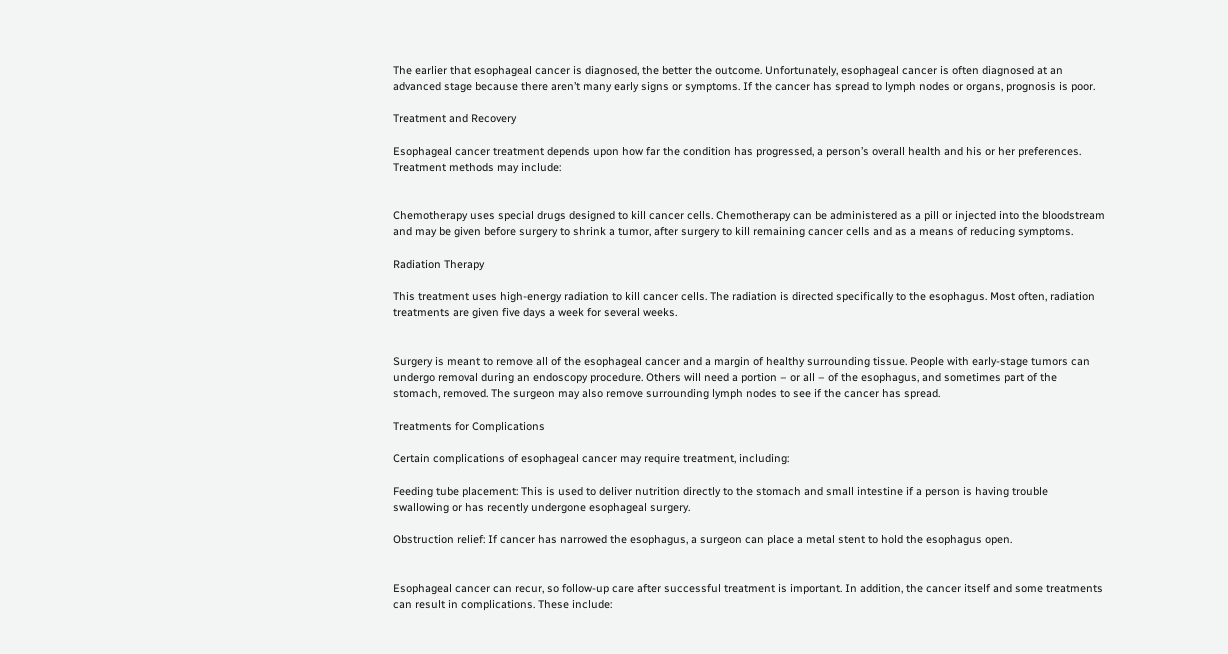The earlier that esophageal cancer is diagnosed, the better the outcome. Unfortunately, esophageal cancer is often diagnosed at an advanced stage because there aren’t many early signs or symptoms. If the cancer has spread to lymph nodes or organs, prognosis is poor.

Treatment and Recovery

Esophageal cancer treatment depends upon how far the condition has progressed, a person’s overall health and his or her preferences. Treatment methods may include:


Chemotherapy uses special drugs designed to kill cancer cells. Chemotherapy can be administered as a pill or injected into the bloodstream and may be given before surgery to shrink a tumor, after surgery to kill remaining cancer cells and as a means of reducing symptoms.

Radiation Therapy

This treatment uses high-energy radiation to kill cancer cells. The radiation is directed specifically to the esophagus. Most often, radiation treatments are given five days a week for several weeks.


Surgery is meant to remove all of the esophageal cancer and a margin of healthy surrounding tissue. People with early-stage tumors can undergo removal during an endoscopy procedure. Others will need a portion – or all – of the esophagus, and sometimes part of the stomach, removed. The surgeon may also remove surrounding lymph nodes to see if the cancer has spread.

Treatments for Complications

Certain complications of esophageal cancer may require treatment, including:

Feeding tube placement: This is used to deliver nutrition directly to the stomach and small intestine if a person is having trouble swallowing or has recently undergone esophageal surgery.

Obstruction relief: If cancer has narrowed the esophagus, a surgeon can place a metal stent to hold the esophagus open.


Esophageal cancer can recur, so follow-up care after successful treatment is important. In addition, the cancer itself and some treatments can result in complications. These include: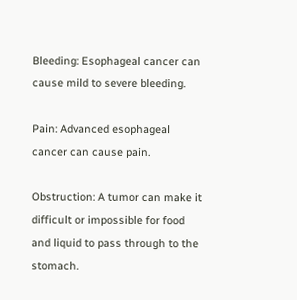Bleeding: Esophageal cancer can cause mild to severe bleeding.

Pain: Advanced esophageal cancer can cause pain.

Obstruction: A tumor can make it difficult or impossible for food and liquid to pass through to the stomach.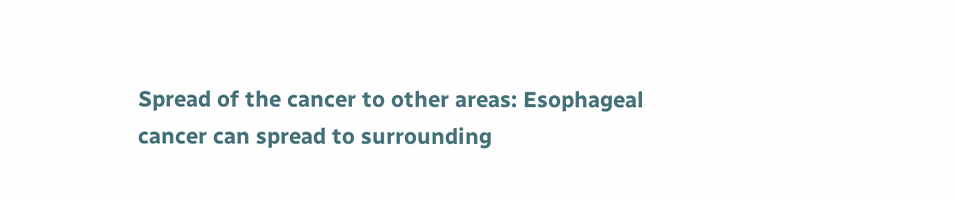Spread of the cancer to other areas: Esophageal cancer can spread to surrounding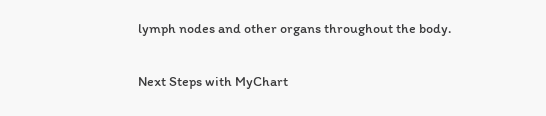lymph nodes and other organs throughout the body.

Next Steps with MyChart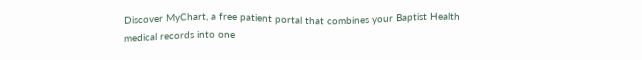Discover MyChart, a free patient portal that combines your Baptist Health medical records into one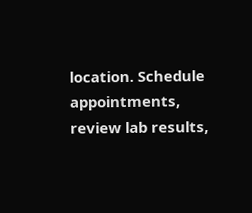location. Schedule appointments, review lab results,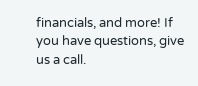financials, and more! If you have questions, give us a call.